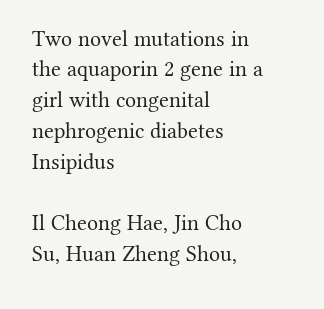Two novel mutations in the aquaporin 2 gene in a girl with congenital nephrogenic diabetes Insipidus

Il Cheong Hae, Jin Cho Su, Huan Zheng Shou,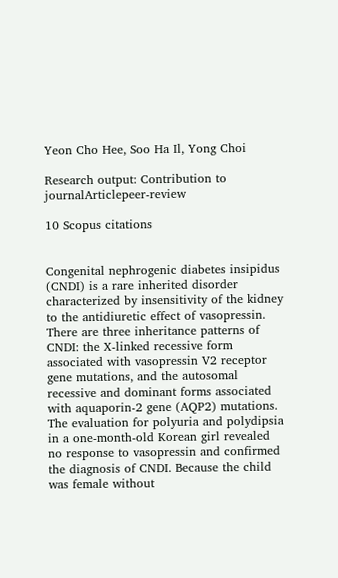Yeon Cho Hee, Soo Ha Il, Yong Choi

Research output: Contribution to journalArticlepeer-review

10 Scopus citations


Congenital nephrogenic diabetes insipidus (CNDI) is a rare inherited disorder characterized by insensitivity of the kidney to the antidiuretic effect of vasopressin. There are three inheritance patterns of CNDI: the X-linked recessive form associated with vasopressin V2 receptor gene mutations, and the autosomal recessive and dominant forms associated with aquaporin-2 gene (AQP2) mutations. The evaluation for polyuria and polydipsia in a one-month-old Korean girl revealed no response to vasopressin and confirmed the diagnosis of CNDI. Because the child was female without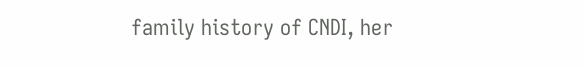family history of CNDI, her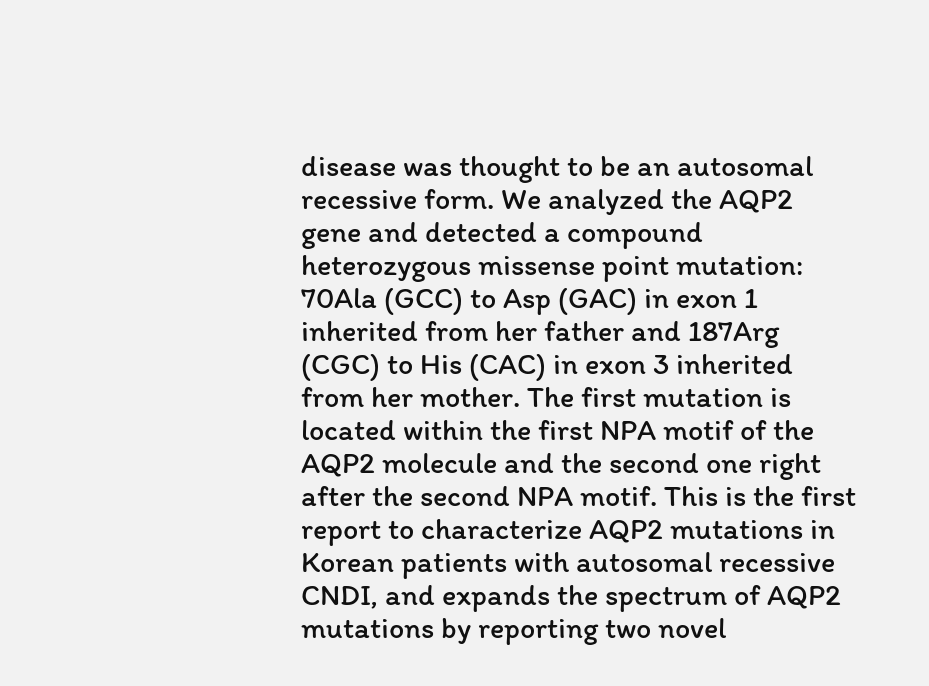disease was thought to be an autosomal recessive form. We analyzed the AQP2 gene and detected a compound heterozygous missense point mutation: 70Ala (GCC) to Asp (GAC) in exon 1 inherited from her father and 187Arg (CGC) to His (CAC) in exon 3 inherited from her mother. The first mutation is located within the first NPA motif of the AQP2 molecule and the second one right after the second NPA motif. This is the first report to characterize AQP2 mutations in Korean patients with autosomal recessive CNDI, and expands the spectrum of AQP2 mutations by reporting two novel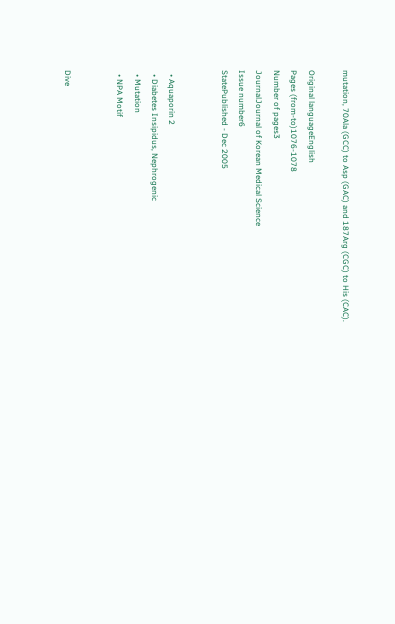mutation, 70Ala (GCC) to Asp (GAC) and 187Arg (CGC) to His (CAC).

Original languageEnglish
Pages (from-to)1076-1078
Number of pages3
JournalJournal of Korean Medical Science
Issue number6
StatePublished - Dec 2005


  • Aquaporin 2
  • Diabetes Insipidus, Nephrogenic
  • Mutation
  • NPA Motif


Dive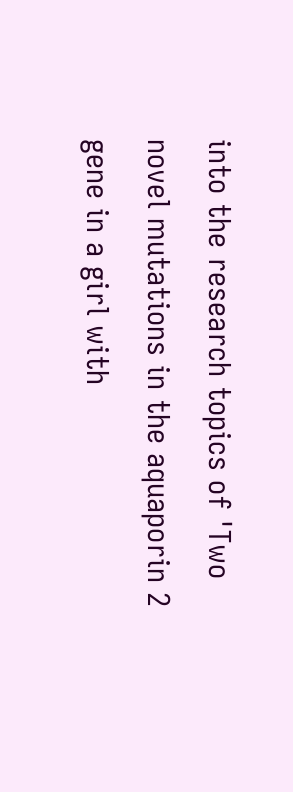into the research topics of 'Two novel mutations in the aquaporin 2 gene in a girl with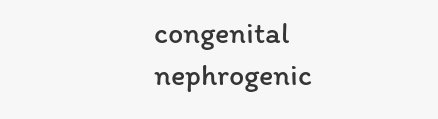congenital nephrogenic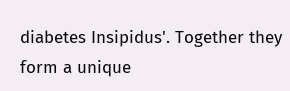diabetes Insipidus'. Together they form a unique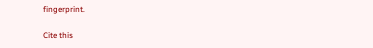fingerprint.

Cite this